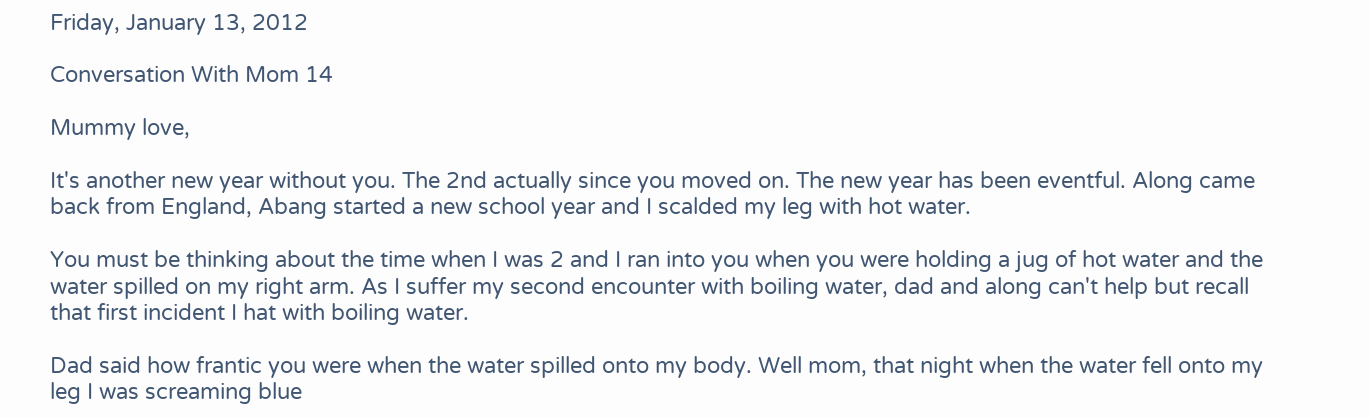Friday, January 13, 2012

Conversation With Mom 14

Mummy love,

It's another new year without you. The 2nd actually since you moved on. The new year has been eventful. Along came back from England, Abang started a new school year and I scalded my leg with hot water.

You must be thinking about the time when I was 2 and I ran into you when you were holding a jug of hot water and the water spilled on my right arm. As I suffer my second encounter with boiling water, dad and along can't help but recall that first incident I hat with boiling water.

Dad said how frantic you were when the water spilled onto my body. Well mom, that night when the water fell onto my leg I was screaming blue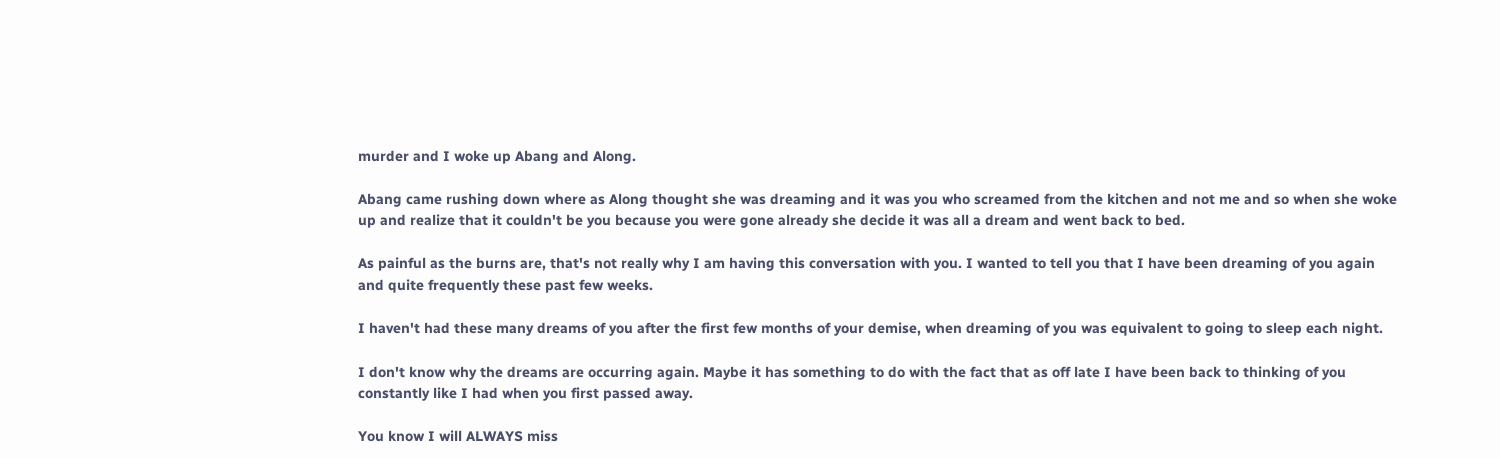murder and I woke up Abang and Along.

Abang came rushing down where as Along thought she was dreaming and it was you who screamed from the kitchen and not me and so when she woke up and realize that it couldn't be you because you were gone already she decide it was all a dream and went back to bed.

As painful as the burns are, that's not really why I am having this conversation with you. I wanted to tell you that I have been dreaming of you again and quite frequently these past few weeks.

I haven't had these many dreams of you after the first few months of your demise, when dreaming of you was equivalent to going to sleep each night.

I don't know why the dreams are occurring again. Maybe it has something to do with the fact that as off late I have been back to thinking of you constantly like I had when you first passed away.

You know I will ALWAYS miss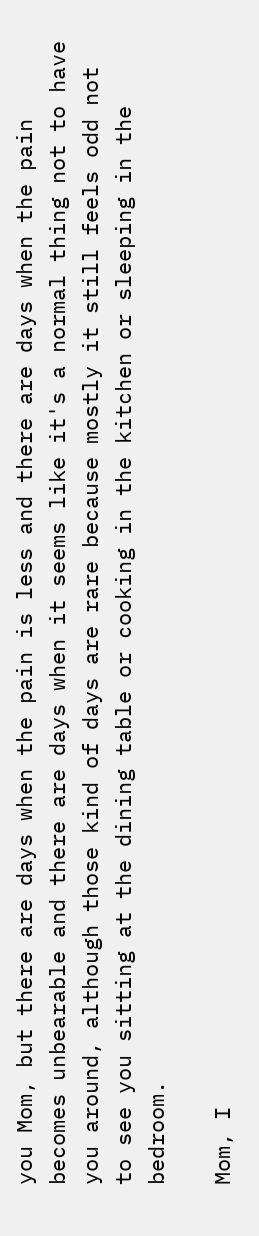you Mom, but there are days when the pain is less and there are days when the pain becomes unbearable and there are days when it seems like it's a normal thing not to have you around, although those kind of days are rare because mostly it still feels odd not to see you sitting at the dining table or cooking in the kitchen or sleeping in the bedroom.

Mom, I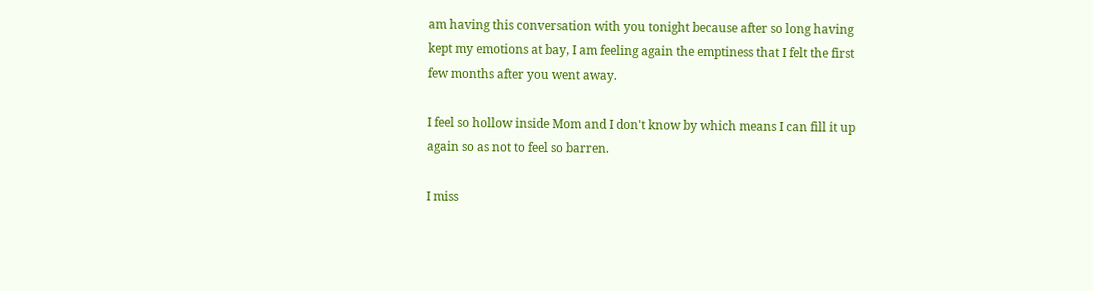am having this conversation with you tonight because after so long having kept my emotions at bay, I am feeling again the emptiness that I felt the first few months after you went away.

I feel so hollow inside Mom and I don't know by which means I can fill it up again so as not to feel so barren.

I miss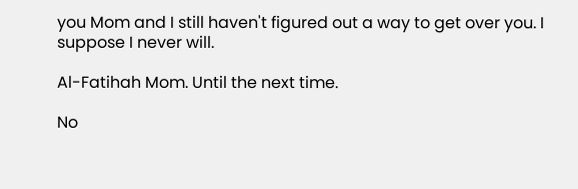you Mom and I still haven't figured out a way to get over you. I suppose I never will.

Al-Fatihah Mom. Until the next time.

No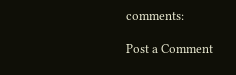comments:

Post a Comment